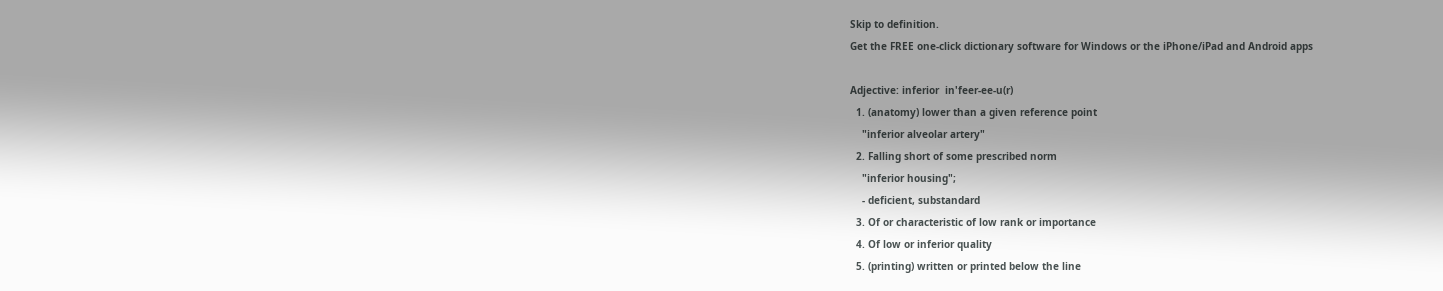Skip to definition.
Get the FREE one-click dictionary software for Windows or the iPhone/iPad and Android apps

Adjective: inferior  in'feer-ee-u(r)
  1. (anatomy) lower than a given reference point
    "inferior alveolar artery"
  2. Falling short of some prescribed norm
    "inferior housing";
    - deficient, substandard
  3. Of or characteristic of low rank or importance
  4. Of low or inferior quality
  5. (printing) written or printed below the line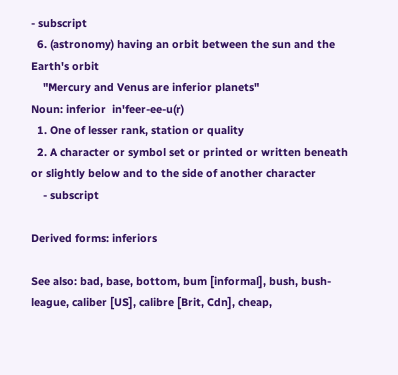- subscript
  6. (astronomy) having an orbit between the sun and the Earth's orbit
    "Mercury and Venus are inferior planets"
Noun: inferior  in'feer-ee-u(r)
  1. One of lesser rank, station or quality
  2. A character or symbol set or printed or written beneath or slightly below and to the side of another character
    - subscript

Derived forms: inferiors

See also: bad, base, bottom, bum [informal], bush, bush-league, caliber [US], calibre [Brit, Cdn], cheap,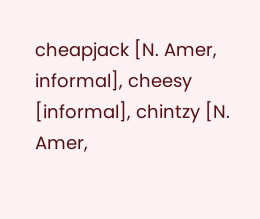cheapjack [N. Amer, informal], cheesy [informal], chintzy [N. Amer,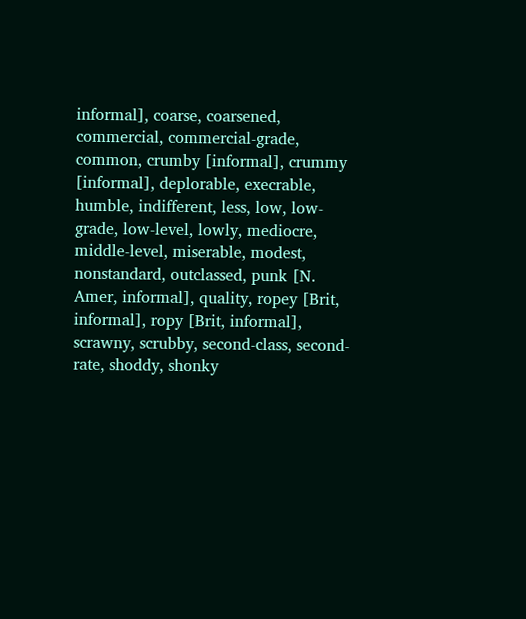informal], coarse, coarsened, commercial, commercial-grade, common, crumby [informal], crummy [informal], deplorable, execrable, humble, indifferent, less, low, low-grade, low-level, lowly, mediocre, middle-level, miserable, modest, nonstandard, outclassed, punk [N. Amer, informal], quality, ropey [Brit, informal], ropy [Brit, informal], scrawny, scrubby, second-class, second-rate, shoddy, shonky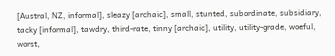[Austral, NZ, informal], sleazy [archaic], small, stunted, subordinate, subsidiary, tacky [informal], tawdry, third-rate, tinny [archaic], utility, utility-grade, woeful, worst,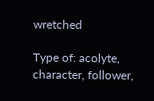wretched

Type of: acolyte, character, follower,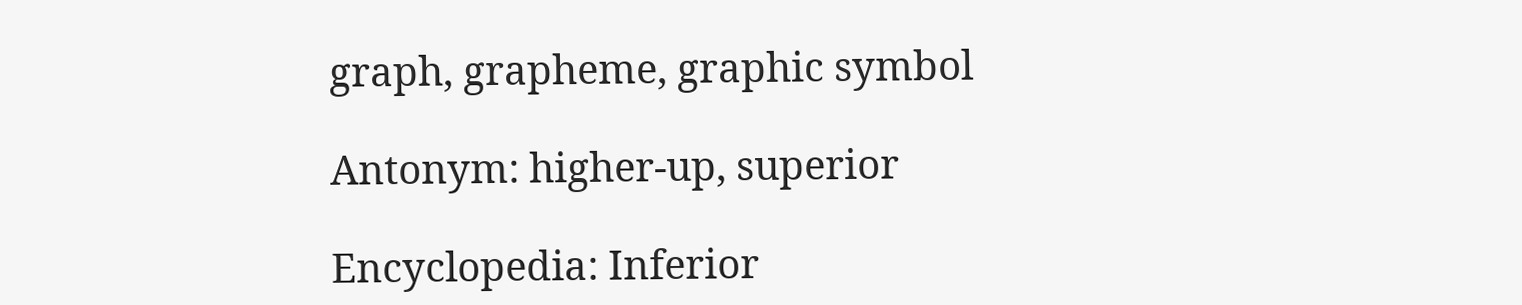graph, grapheme, graphic symbol

Antonym: higher-up, superior

Encyclopedia: Inferior